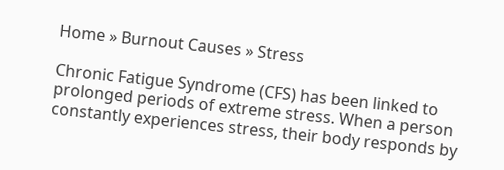Home » Burnout Causes » Stress

Chronic Fatigue Syndrome (CFS) has been linked to prolonged periods of extreme stress. When a person constantly experiences stress, their body responds by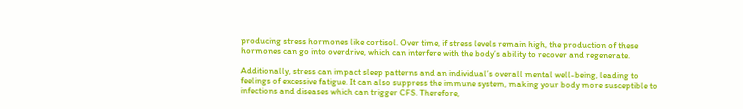producing stress hormones like cortisol. Over time, if stress levels remain high, the production of these hormones can go into overdrive, which can interfere with the body’s ability to recover and regenerate.

Additionally, stress can impact sleep patterns and an individual’s overall mental well-being, leading to feelings of excessive fatigue. It can also suppress the immune system, making your body more susceptible to infections and diseases which can trigger CFS. Therefore,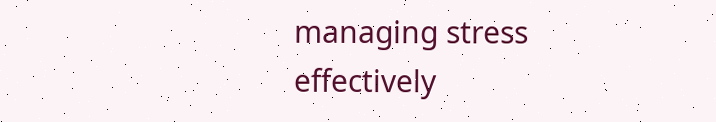managing stress effectively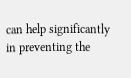can help significantly in preventing the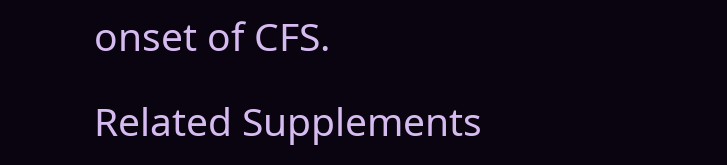onset of CFS.

Related Supplements